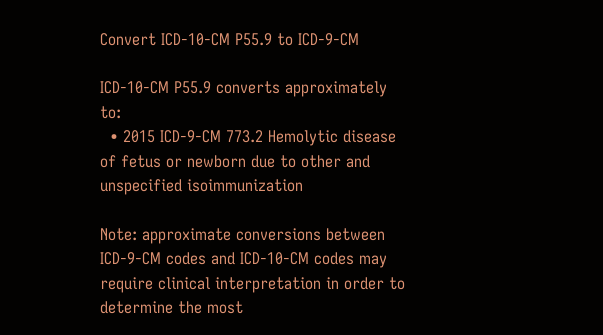Convert ICD-10-CM P55.9 to ICD-9-CM

ICD-10-CM P55.9 converts approximately to:
  • 2015 ICD-9-CM 773.2 Hemolytic disease of fetus or newborn due to other and unspecified isoimmunization

Note: approximate conversions between ICD-9-CM codes and ICD-10-CM codes may require clinical interpretation in order to determine the most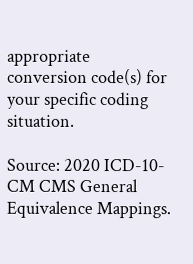appropriate conversion code(s) for your specific coding situation.

Source: 2020 ICD-10-CM CMS General Equivalence Mappings.